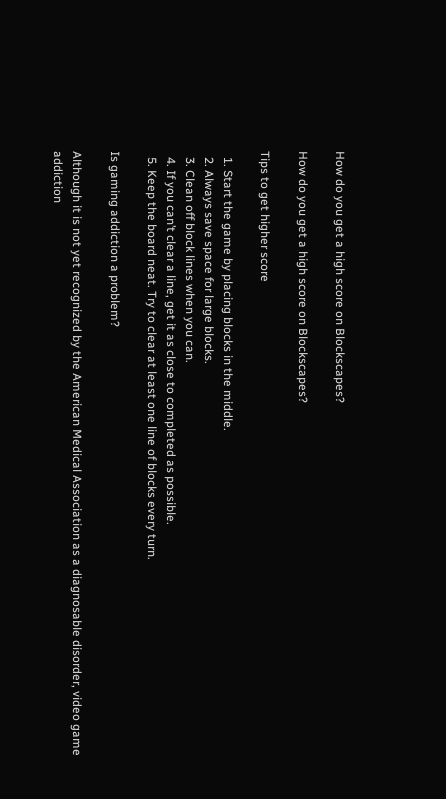How do you get a high score on Blockscapes?

How do you get a high score on Blockscapes?

Tips to get higher score

  1. Start the game by placing blocks in the middle.
  2. Always save space for large blocks.
  3. Clean off block lines when you can.
  4. If you can’t clear a line, get it as close to completed as possible.
  5. Keep the board neat. Try to clear at least one line of blocks every turn.

Is gaming addiction a problem?

Although it is not yet recognized by the American Medical Association as a diagnosable disorder, video game addiction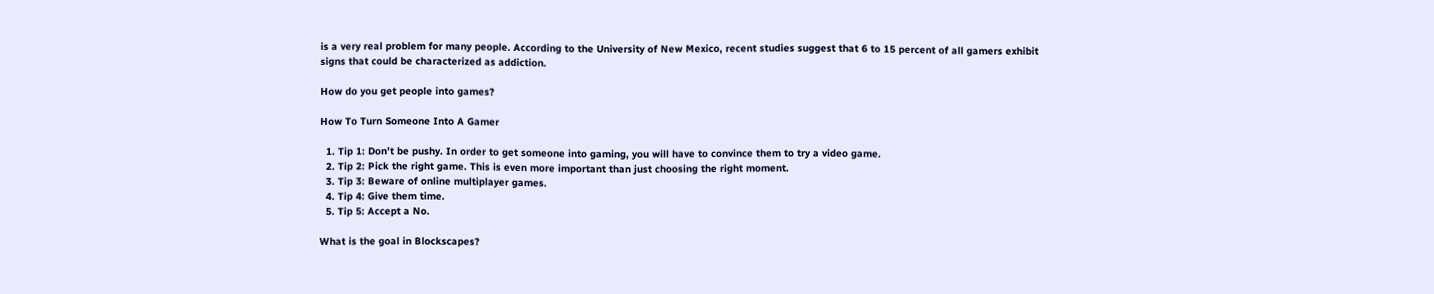is a very real problem for many people. According to the University of New Mexico, recent studies suggest that 6 to 15 percent of all gamers exhibit signs that could be characterized as addiction.

How do you get people into games?

How To Turn Someone Into A Gamer

  1. Tip 1: Don’t be pushy. In order to get someone into gaming, you will have to convince them to try a video game.
  2. Tip 2: Pick the right game. This is even more important than just choosing the right moment.
  3. Tip 3: Beware of online multiplayer games.
  4. Tip 4: Give them time.
  5. Tip 5: Accept a No.

What is the goal in Blockscapes?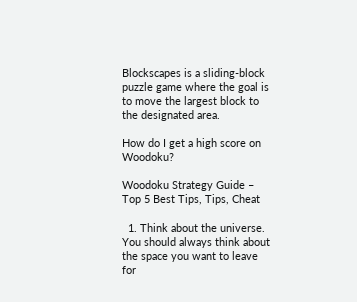Blockscapes is a sliding-block puzzle game where the goal is to move the largest block to the designated area.

How do I get a high score on Woodoku?

Woodoku Strategy Guide – Top 5 Best Tips, Tips, Cheat

  1. Think about the universe. You should always think about the space you want to leave for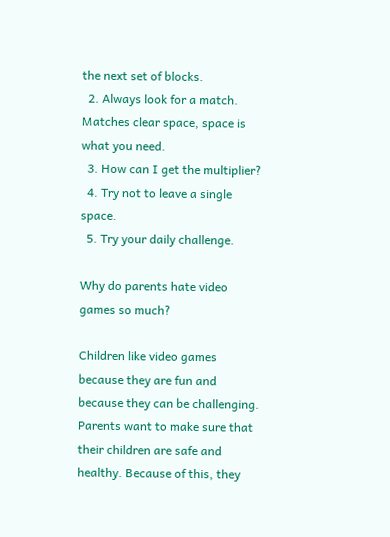the next set of blocks.
  2. Always look for a match. Matches clear space, space is what you need.
  3. How can I get the multiplier?
  4. Try not to leave a single space.
  5. Try your daily challenge.

Why do parents hate video games so much?

Children like video games because they are fun and because they can be challenging. Parents want to make sure that their children are safe and healthy. Because of this, they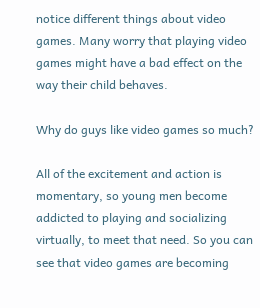notice different things about video games. Many worry that playing video games might have a bad effect on the way their child behaves.

Why do guys like video games so much?

All of the excitement and action is momentary, so young men become addicted to playing and socializing virtually, to meet that need. So you can see that video games are becoming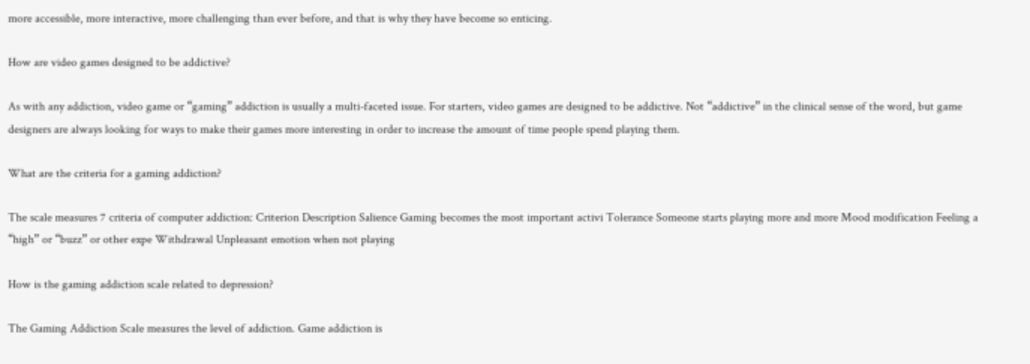more accessible, more interactive, more challenging than ever before, and that is why they have become so enticing.

How are video games designed to be addictive?

As with any addiction, video game or “gaming” addiction is usually a multi-faceted issue. For starters, video games are designed to be addictive. Not “addictive” in the clinical sense of the word, but game designers are always looking for ways to make their games more interesting in order to increase the amount of time people spend playing them.

What are the criteria for a gaming addiction?

The scale measures 7 criteria of computer addiction: Criterion Description Salience Gaming becomes the most important activi Tolerance Someone starts playing more and more Mood modification Feeling a “high” or “buzz” or other expe Withdrawal Unpleasant emotion when not playing

How is the gaming addiction scale related to depression?

The Gaming Addiction Scale measures the level of addiction. Game addiction is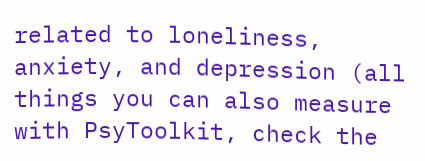related to loneliness, anxiety, and depression (all things you can also measure with PsyToolkit, check the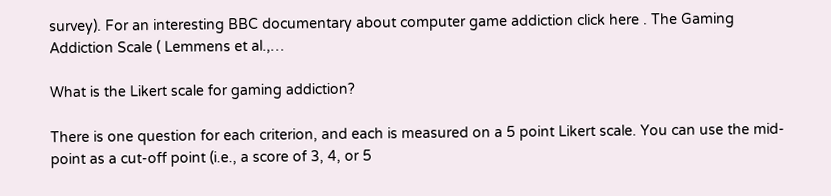survey). For an interesting BBC documentary about computer game addiction click here . The Gaming Addiction Scale ( Lemmens et al.,…

What is the Likert scale for gaming addiction?

There is one question for each criterion, and each is measured on a 5 point Likert scale. You can use the mid-point as a cut-off point (i.e., a score of 3, 4, or 5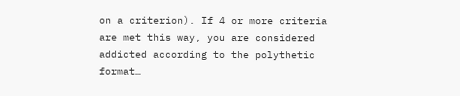on a criterion). If 4 or more criteria are met this way, you are considered addicted according to the polythetic format…